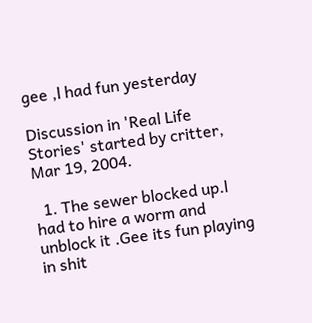gee ,l had fun yesterday

Discussion in 'Real Life Stories' started by critter, Mar 19, 2004.

  1. The sewer blocked up.l had to hire a worm and unblock it .Gee its fun playing in shit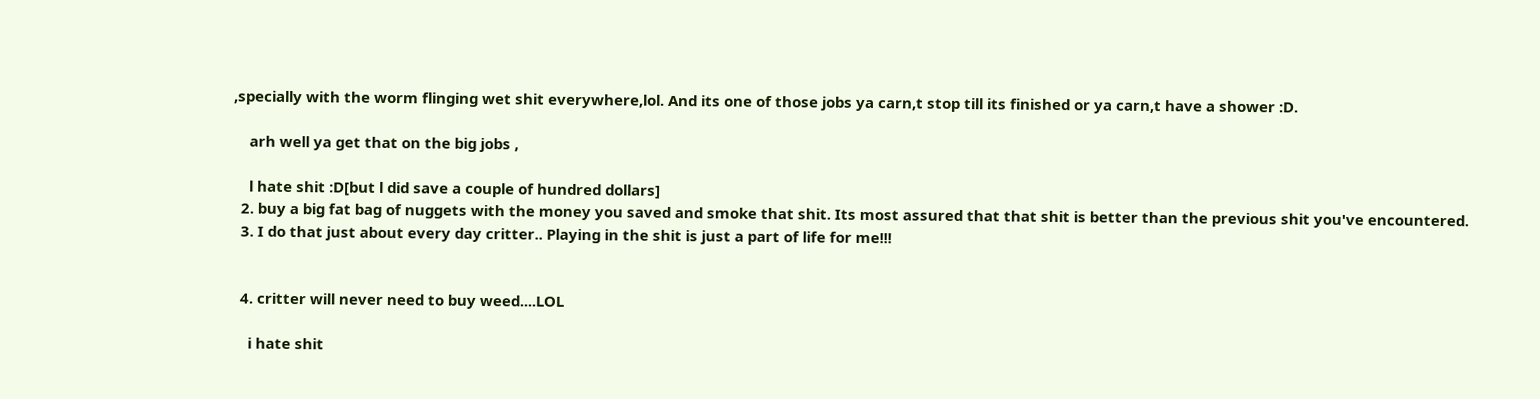,specially with the worm flinging wet shit everywhere,lol. And its one of those jobs ya carn,t stop till its finished or ya carn,t have a shower :D.

    arh well ya get that on the big jobs ,

    l hate shit :D[but l did save a couple of hundred dollars]
  2. buy a big fat bag of nuggets with the money you saved and smoke that shit. Its most assured that that shit is better than the previous shit you've encountered.
  3. I do that just about every day critter.. Playing in the shit is just a part of life for me!!!


  4. critter will never need to buy weed....LOL

    i hate shit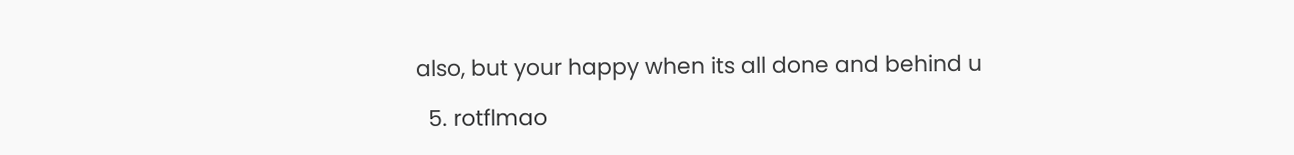also, but your happy when its all done and behind u

  5. rotflmao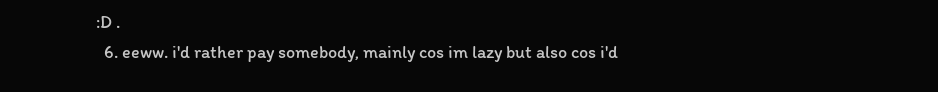:D .
  6. eeww. i'd rather pay somebody, mainly cos im lazy but also cos i'd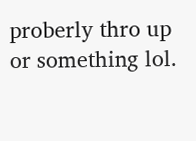proberly thro up or something lol.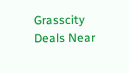Grasscity Deals Near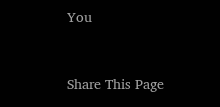You


Share This Page